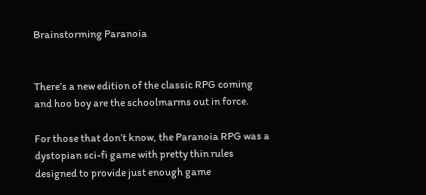Brainstorming Paranoia


There’s a new edition of the classic RPG coming and hoo boy are the schoolmarms out in force.

For those that don’t know, the Paranoia RPG was a dystopian sci-fi game with pretty thin rules designed to provide just enough game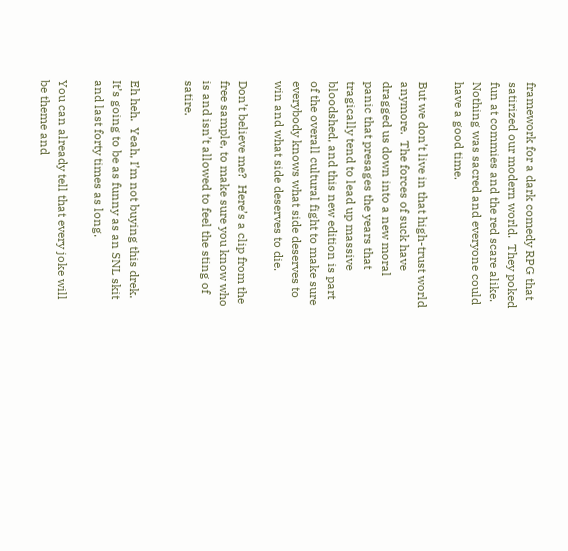framework for a dark comedy RPG that satirized our modern world.  They poked fun at commies and the red scare alike.  Nothing was sacred and everyone could have a good time.

But we don’t live in that high-trust world anymore.  The forces of suck have dragged us down into a new moral panic that presages the years that tragically tend to lead up massive bloodshed, and this new edition is part of the overall cultural fight to make sure everybody knows what side deserves to win and what side deserves to die.

Don’t believe me?  Here’s a clip from the free sample, to make sure you know who is and isn’t allowed to feel the sting of satire.


Eh heh.  Yeah, I’m not buying this drek.  It’s going to be as funny as an SNL skit and last forty times as long.

You can already tell that every joke will be theme and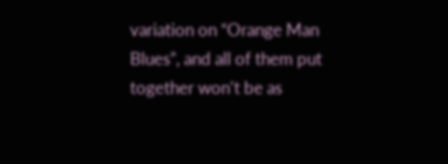variation on “Orange Man Blues”, and all of them put together won’t be as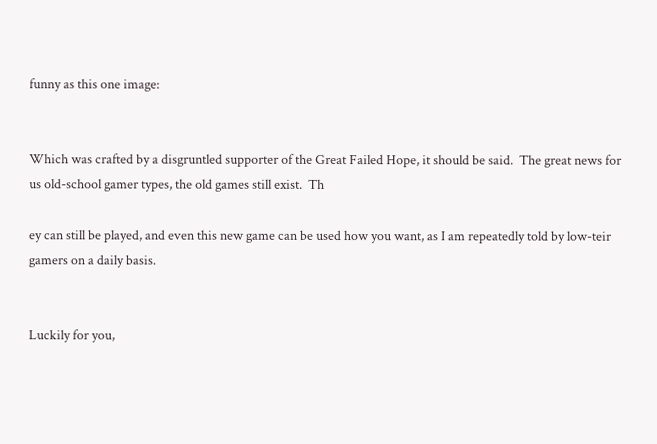funny as this one image:


Which was crafted by a disgruntled supporter of the Great Failed Hope, it should be said.  The great news for us old-school gamer types, the old games still exist.  Th

ey can still be played, and even this new game can be used how you want, as I am repeatedly told by low-teir gamers on a daily basis.


Luckily for you,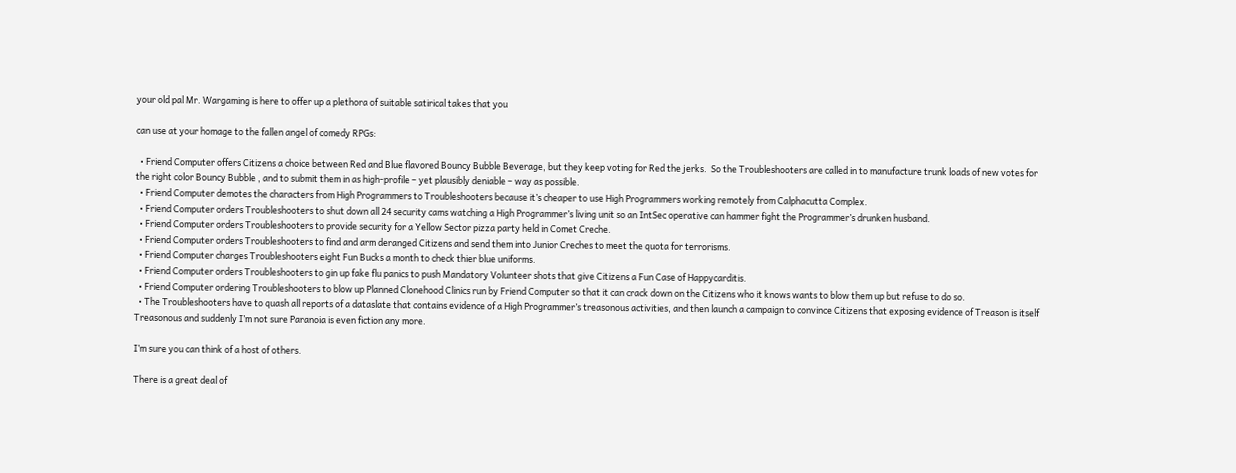your old pal Mr. Wargaming is here to offer up a plethora of suitable satirical takes that you

can use at your homage to the fallen angel of comedy RPGs:

  • Friend Computer offers Citizens a choice between Red and Blue flavored Bouncy Bubble Beverage, but they keep voting for Red the jerks.  So the Troubleshooters are called in to manufacture trunk loads of new votes for the right color Bouncy Bubble , and to submit them in as high-profile – yet plausibly deniable – way as possible.
  • Friend Computer demotes the characters from High Programmers to Troubleshooters because it’s cheaper to use High Programmers working remotely from Calphacutta Complex.
  • Friend Computer orders Troubleshooters to shut down all 24 security cams watching a High Programmer’s living unit so an IntSec operative can hammer fight the Programmer’s drunken husband.
  • Friend Computer orders Troubleshooters to provide security for a Yellow Sector pizza party held in Comet Creche.
  • Friend Computer orders Troubleshooters to find and arm deranged Citizens and send them into Junior Creches to meet the quota for terrorisms.
  • Friend Computer charges Troubleshooters eight Fun Bucks a month to check thier blue uniforms.
  • Friend Computer orders Troubleshooters to gin up fake flu panics to push Mandatory Volunteer shots that give Citizens a Fun Case of Happycarditis.
  • Friend Computer ordering Troubleshooters to blow up Planned Clonehood Clinics run by Friend Computer so that it can crack down on the Citizens who it knows wants to blow them up but refuse to do so.
  • The Troubleshooters have to quash all reports of a dataslate that contains evidence of a High Programmer’s treasonous activities, and then launch a campaign to convince Citizens that exposing evidence of Treason is itself Treasonous and suddenly I’m not sure Paranoia is even fiction any more.

I’m sure you can think of a host of others.

There is a great deal of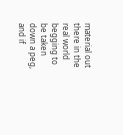material out there in the real world begging to be taken down a peg, and if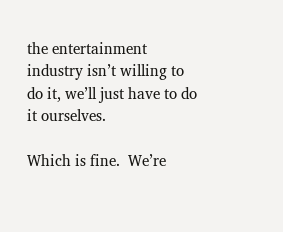the entertainment industry isn’t willing to do it, we’ll just have to do it ourselves.

Which is fine.  We’re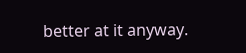better at it anyway.